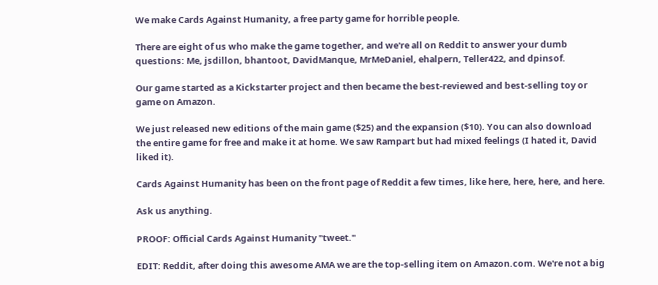We make Cards Against Humanity, a free party game for horrible people.

There are eight of us who make the game together, and we're all on Reddit to answer your dumb questions: Me, jsdillon, bhantoot, DavidManque, MrMeDaniel, ehalpern, Teller422, and dpinsof.

Our game started as a Kickstarter project and then became the best-reviewed and best-selling toy or game on Amazon.

We just released new editions of the main game ($25) and the expansion ($10). You can also download the entire game for free and make it at home. We saw Rampart but had mixed feelings (I hated it, David liked it).

Cards Against Humanity has been on the front page of Reddit a few times, like here, here, here, and here.

Ask us anything.

PROOF: Official Cards Against Humanity "tweet."

EDIT: Reddit, after doing this awesome AMA we are the top-selling item on Amazon.com. We're not a big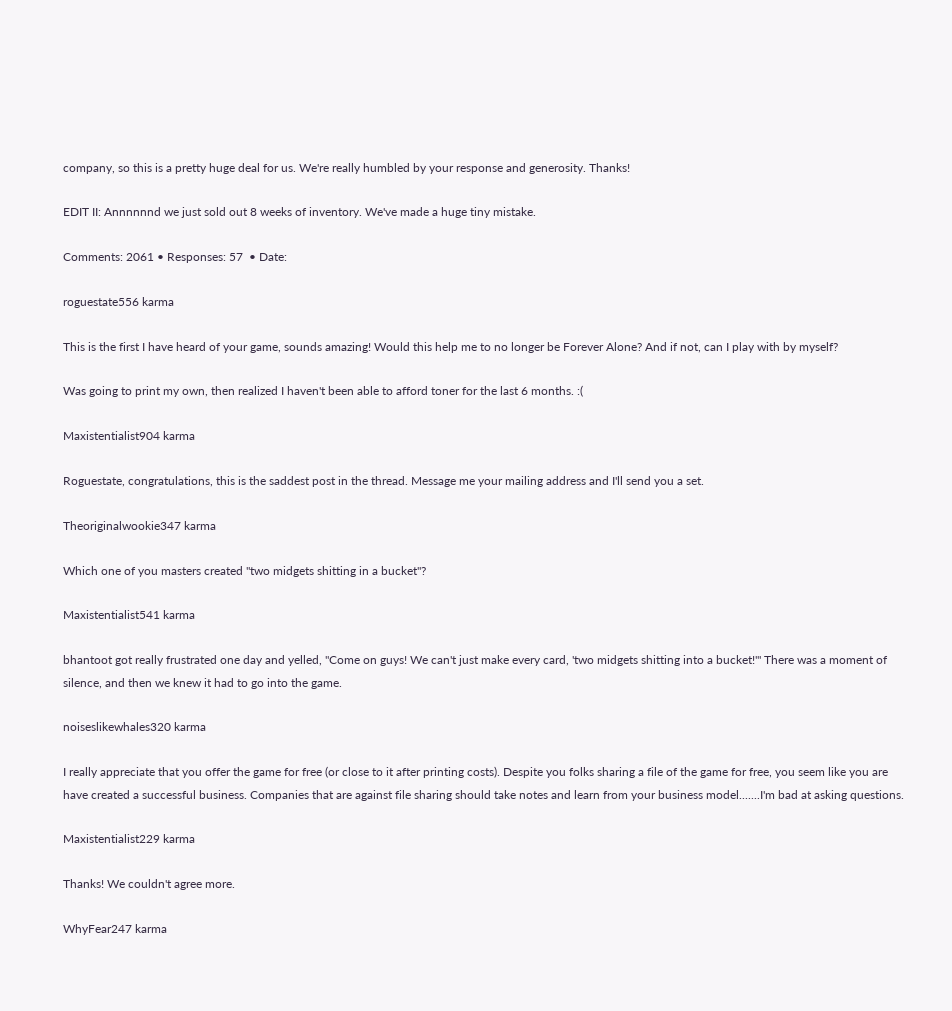company, so this is a pretty huge deal for us. We're really humbled by your response and generosity. Thanks!

EDIT II: Annnnnnd we just sold out 8 weeks of inventory. We've made a huge tiny mistake.

Comments: 2061 • Responses: 57  • Date:

roguestate556 karma

This is the first I have heard of your game, sounds amazing! Would this help me to no longer be Forever Alone? And if not, can I play with by myself?

Was going to print my own, then realized I haven't been able to afford toner for the last 6 months. :(

Maxistentialist904 karma

Roguestate, congratulations, this is the saddest post in the thread. Message me your mailing address and I'll send you a set.

Theoriginalwookie347 karma

Which one of you masters created "two midgets shitting in a bucket"?

Maxistentialist541 karma

bhantoot got really frustrated one day and yelled, "Come on guys! We can't just make every card, 'two midgets shitting into a bucket!'" There was a moment of silence, and then we knew it had to go into the game.

noiseslikewhales320 karma

I really appreciate that you offer the game for free (or close to it after printing costs). Despite you folks sharing a file of the game for free, you seem like you are have created a successful business. Companies that are against file sharing should take notes and learn from your business model.......I'm bad at asking questions.

Maxistentialist229 karma

Thanks! We couldn't agree more.

WhyFear247 karma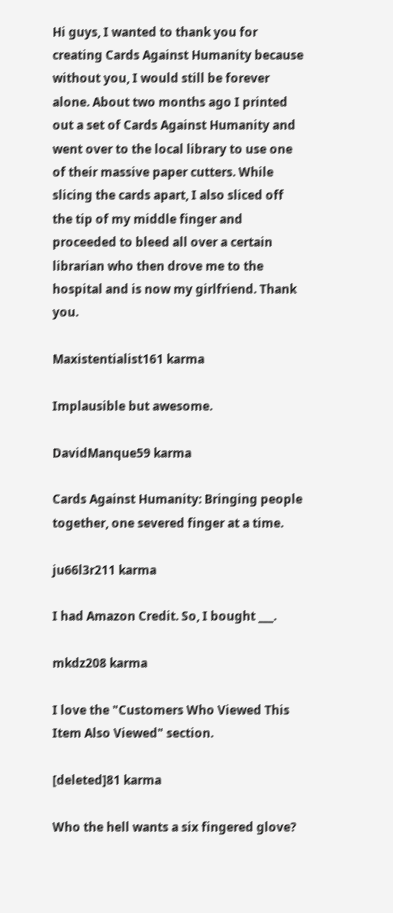Hi guys, I wanted to thank you for creating Cards Against Humanity because without you, I would still be forever alone. About two months ago I printed out a set of Cards Against Humanity and went over to the local library to use one of their massive paper cutters. While slicing the cards apart, I also sliced off the tip of my middle finger and proceeded to bleed all over a certain librarian who then drove me to the hospital and is now my girlfriend. Thank you.

Maxistentialist161 karma

Implausible but awesome.

DavidManque59 karma

Cards Against Humanity: Bringing people together, one severed finger at a time.

ju66l3r211 karma

I had Amazon Credit. So, I bought ___.

mkdz208 karma

I love the "Customers Who Viewed This Item Also Viewed" section.

[deleted]81 karma

Who the hell wants a six fingered glove?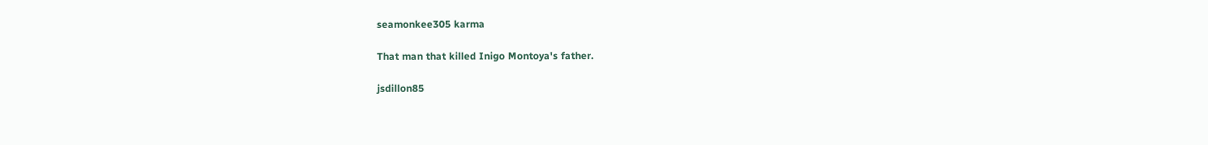seamonkee305 karma

That man that killed Inigo Montoya's father.

jsdillon85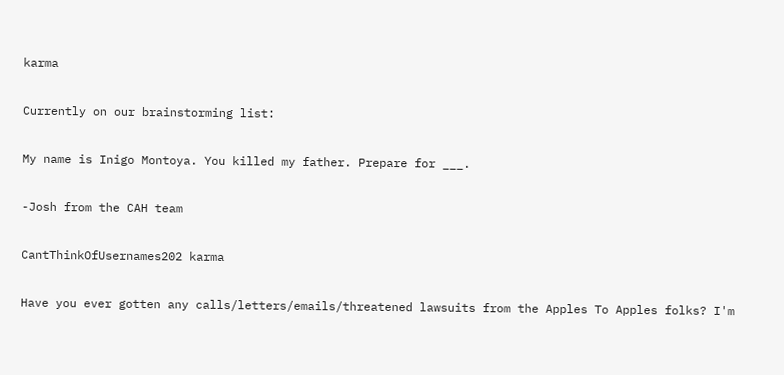karma

Currently on our brainstorming list:

My name is Inigo Montoya. You killed my father. Prepare for ___.

-Josh from the CAH team

CantThinkOfUsernames202 karma

Have you ever gotten any calls/letters/emails/threatened lawsuits from the Apples To Apples folks? I'm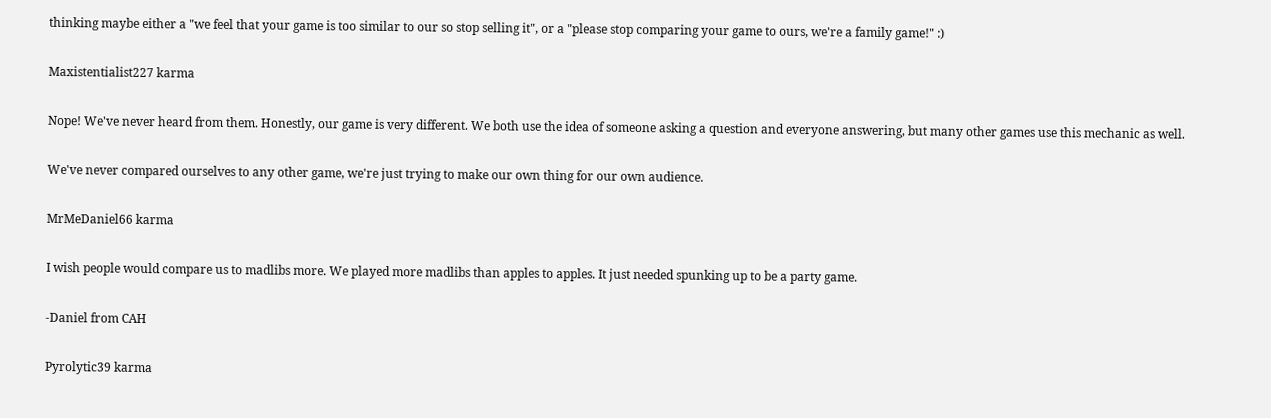thinking maybe either a "we feel that your game is too similar to our so stop selling it", or a "please stop comparing your game to ours, we're a family game!" :)

Maxistentialist227 karma

Nope! We've never heard from them. Honestly, our game is very different. We both use the idea of someone asking a question and everyone answering, but many other games use this mechanic as well.

We've never compared ourselves to any other game, we're just trying to make our own thing for our own audience.

MrMeDaniel66 karma

I wish people would compare us to madlibs more. We played more madlibs than apples to apples. It just needed spunking up to be a party game.

-Daniel from CAH

Pyrolytic39 karma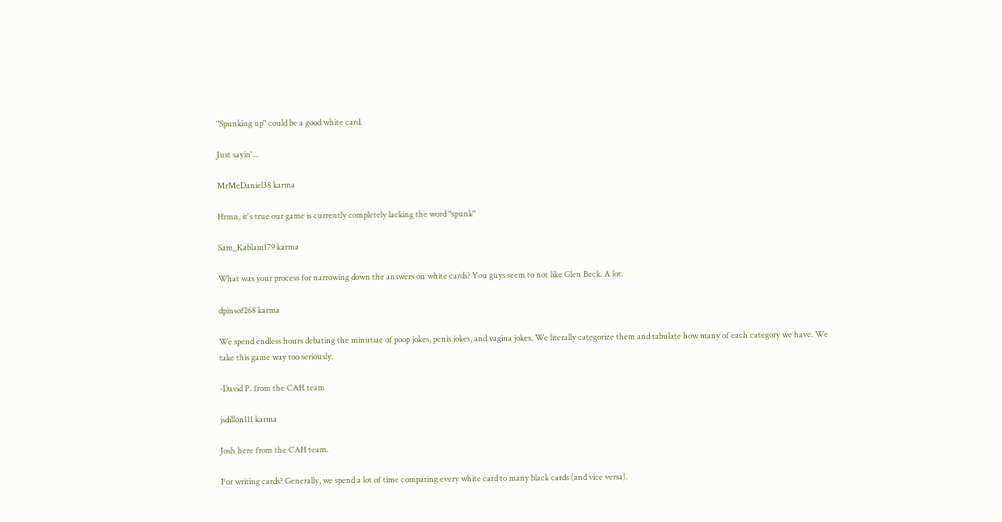"Spunking up" could be a good white card.

Just sayin'...

MrMeDaniel38 karma

Hrmn, it's true our game is currently completely lacking the word "spunk"

Sam_Kablam179 karma

What was your process for narrowing down the answers on white cards? You guys seem to not like Glen Beck. A lot.

dpinsof268 karma

We spend endless hours debating the minutiae of poop jokes, penis jokes, and vagina jokes. We literally categorize them and tabulate how many of each category we have. We take this game way too seriously.

-David P. from the CAH team

jsdillon111 karma

Josh here from the CAH team.

For writing cards? Generally, we spend a lot of time comparing every white card to many black cards (and vice versa).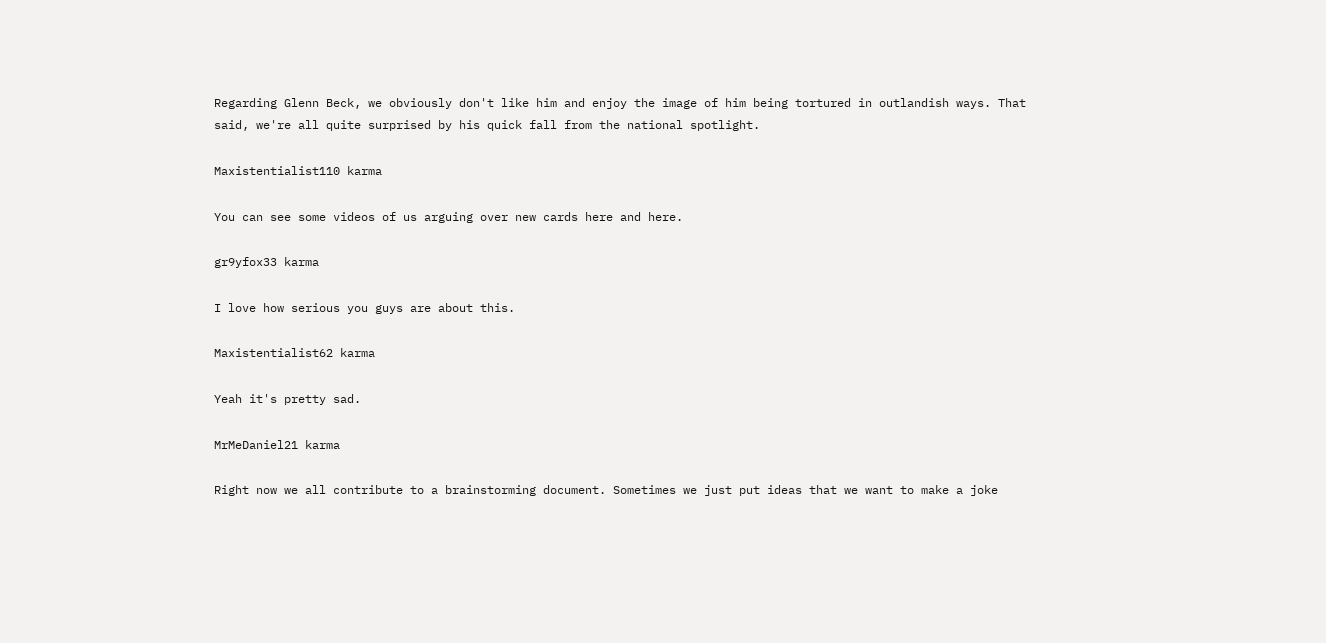Regarding Glenn Beck, we obviously don't like him and enjoy the image of him being tortured in outlandish ways. That said, we're all quite surprised by his quick fall from the national spotlight.

Maxistentialist110 karma

You can see some videos of us arguing over new cards here and here.

gr9yfox33 karma

I love how serious you guys are about this.

Maxistentialist62 karma

Yeah it's pretty sad.

MrMeDaniel21 karma

Right now we all contribute to a brainstorming document. Sometimes we just put ideas that we want to make a joke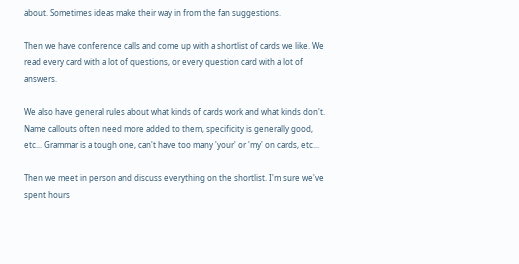about. Sometimes ideas make their way in from the fan suggestions.

Then we have conference calls and come up with a shortlist of cards we like. We read every card with a lot of questions, or every question card with a lot of answers.

We also have general rules about what kinds of cards work and what kinds don't. Name callouts often need more added to them, specificity is generally good, etc... Grammar is a tough one, can't have too many 'your' or 'my' on cards, etc...

Then we meet in person and discuss everything on the shortlist. I'm sure we've spent hours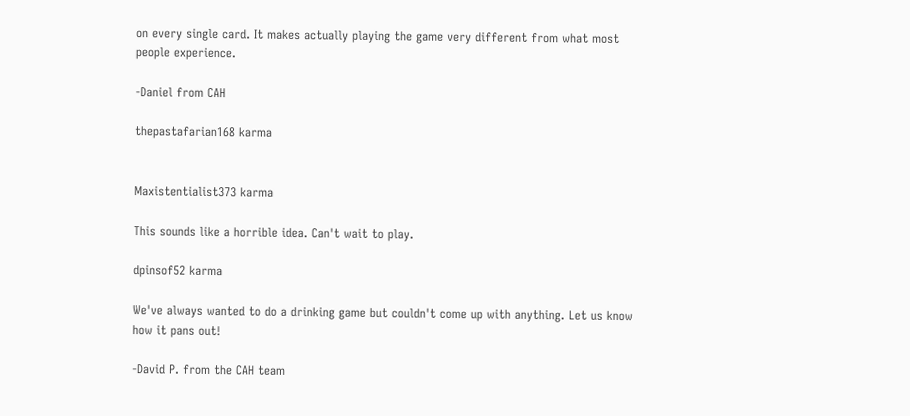on every single card. It makes actually playing the game very different from what most people experience.

-Daniel from CAH

thepastafarian168 karma


Maxistentialist373 karma

This sounds like a horrible idea. Can't wait to play.

dpinsof52 karma

We've always wanted to do a drinking game but couldn't come up with anything. Let us know how it pans out!

-David P. from the CAH team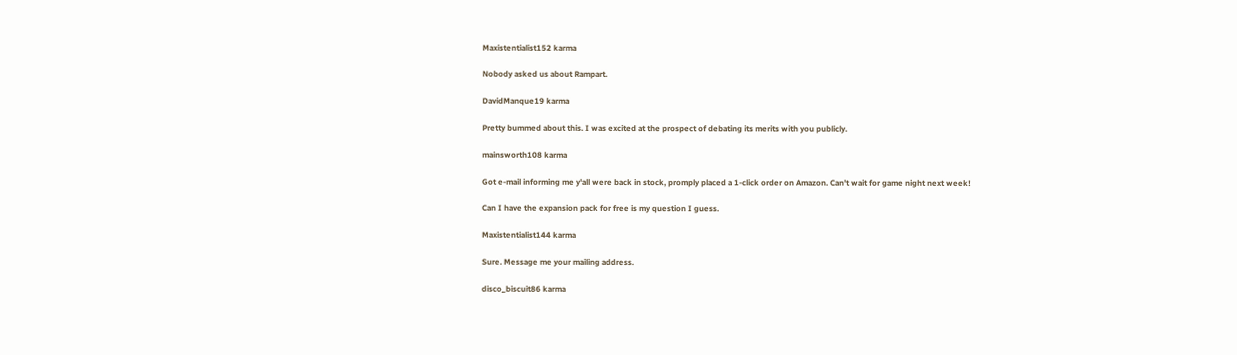Maxistentialist152 karma

Nobody asked us about Rampart.

DavidManque19 karma

Pretty bummed about this. I was excited at the prospect of debating its merits with you publicly.

mainsworth108 karma

Got e-mail informing me y'all were back in stock, promply placed a 1-click order on Amazon. Can't wait for game night next week!

Can I have the expansion pack for free is my question I guess.

Maxistentialist144 karma

Sure. Message me your mailing address.

disco_biscuit86 karma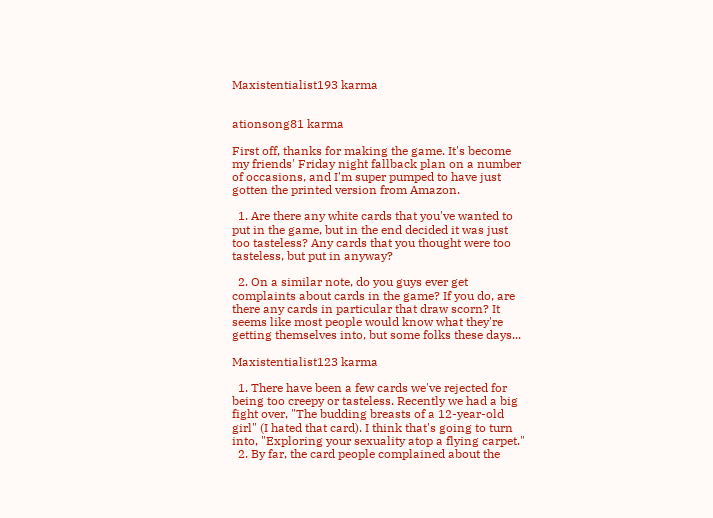Maxistentialist193 karma


ationsong81 karma

First off, thanks for making the game. It's become my friends' Friday night fallback plan on a number of occasions, and I'm super pumped to have just gotten the printed version from Amazon.

  1. Are there any white cards that you've wanted to put in the game, but in the end decided it was just too tasteless? Any cards that you thought were too tasteless, but put in anyway?

  2. On a similar note, do you guys ever get complaints about cards in the game? If you do, are there any cards in particular that draw scorn? It seems like most people would know what they're getting themselves into, but some folks these days...

Maxistentialist123 karma

  1. There have been a few cards we've rejected for being too creepy or tasteless. Recently we had a big fight over, "The budding breasts of a 12-year-old girl" (I hated that card). I think that's going to turn into, "Exploring your sexuality atop a flying carpet."
  2. By far, the card people complained about the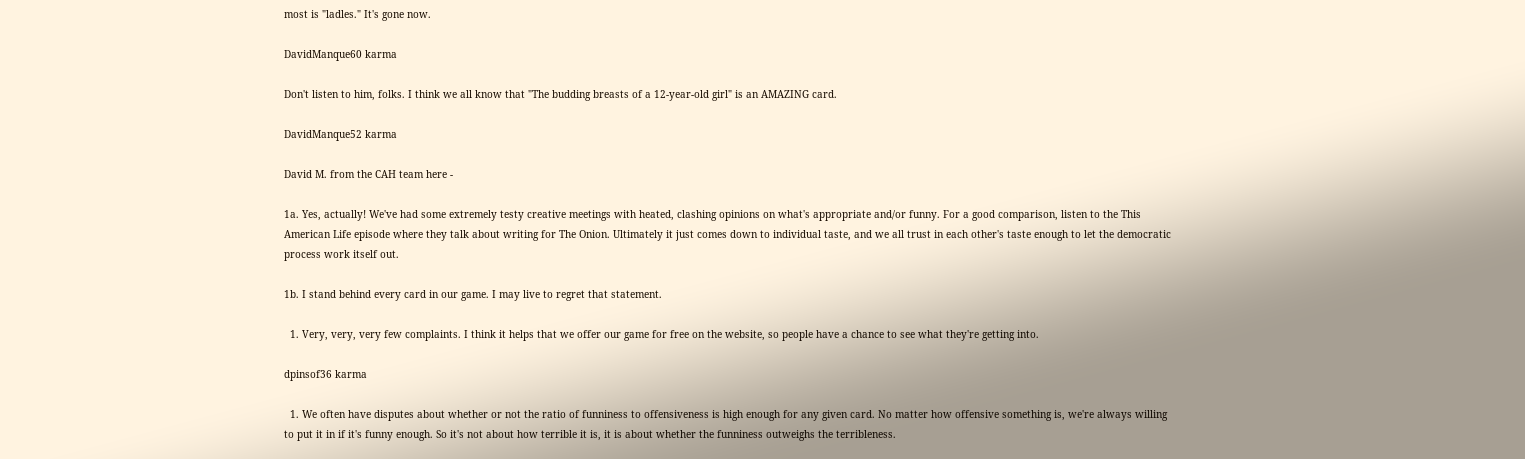most is "ladles." It's gone now.

DavidManque60 karma

Don't listen to him, folks. I think we all know that "The budding breasts of a 12-year-old girl" is an AMAZING card.

DavidManque52 karma

David M. from the CAH team here -

1a. Yes, actually! We've had some extremely testy creative meetings with heated, clashing opinions on what's appropriate and/or funny. For a good comparison, listen to the This American Life episode where they talk about writing for The Onion. Ultimately it just comes down to individual taste, and we all trust in each other's taste enough to let the democratic process work itself out.

1b. I stand behind every card in our game. I may live to regret that statement.

  1. Very, very, very few complaints. I think it helps that we offer our game for free on the website, so people have a chance to see what they're getting into.

dpinsof36 karma

  1. We often have disputes about whether or not the ratio of funniness to offensiveness is high enough for any given card. No matter how offensive something is, we're always willing to put it in if it's funny enough. So it's not about how terrible it is, it is about whether the funniness outweighs the terribleness.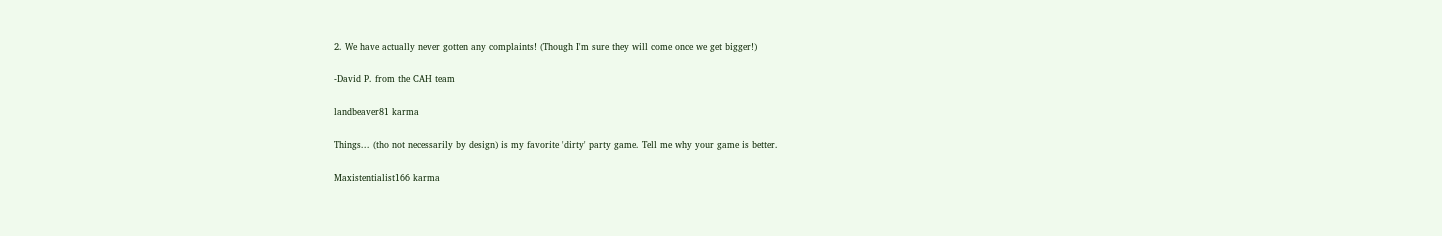2. We have actually never gotten any complaints! (Though I'm sure they will come once we get bigger!)

-David P. from the CAH team

landbeaver81 karma

Things... (tho not necessarily by design) is my favorite 'dirty' party game. Tell me why your game is better.

Maxistentialist166 karma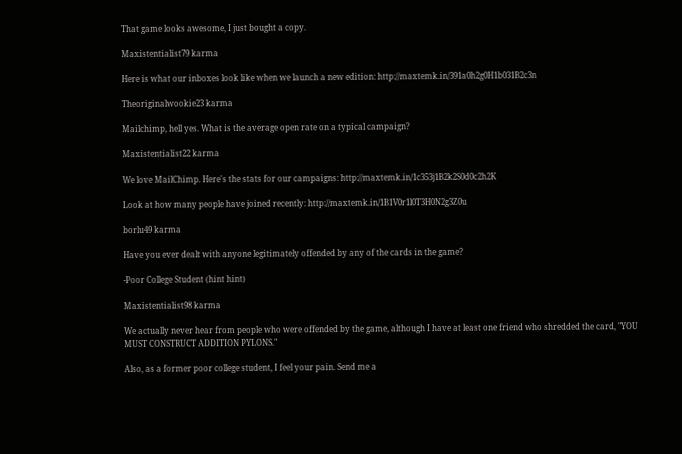That game looks awesome, I just bought a copy.

Maxistentialist79 karma

Here is what our inboxes look like when we launch a new edition: http://maxtemk.in/391a0h2g0H1b031B2c3n

Theoriginalwookie23 karma

Mailchimp, hell yes. What is the average open rate on a typical campaign?

Maxistentialist22 karma

We love MailChimp. Here's the stats for our campaigns: http://maxtemk.in/1c353j1B2k2S0d0c2h2K

Look at how many people have joined recently: http://maxtemk.in/1B1V0r1l0T3H0N2g3Z0u

borlu49 karma

Have you ever dealt with anyone legitimately offended by any of the cards in the game?

-Poor College Student (hint hint)

Maxistentialist98 karma

We actually never hear from people who were offended by the game, although I have at least one friend who shredded the card, "YOU MUST CONSTRUCT ADDITION PYLONS."

Also, as a former poor college student, I feel your pain. Send me a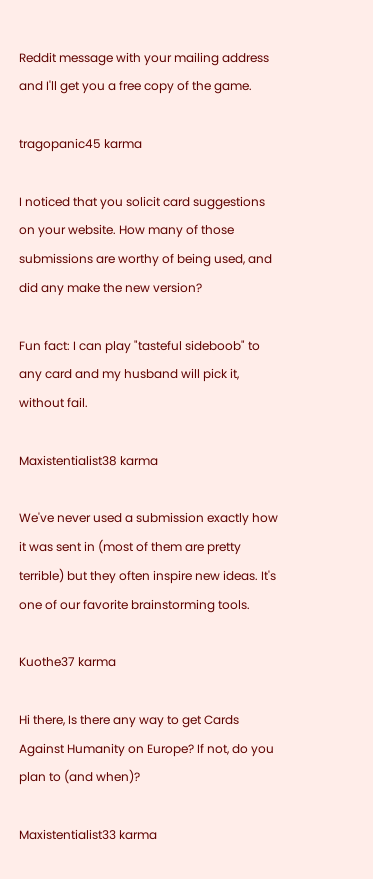Reddit message with your mailing address and I'll get you a free copy of the game.

tragopanic45 karma

I noticed that you solicit card suggestions on your website. How many of those submissions are worthy of being used, and did any make the new version?

Fun fact: I can play "tasteful sideboob" to any card and my husband will pick it, without fail.

Maxistentialist38 karma

We've never used a submission exactly how it was sent in (most of them are pretty terrible) but they often inspire new ideas. It's one of our favorite brainstorming tools.

Kuothe37 karma

Hi there, Is there any way to get Cards Against Humanity on Europe? If not, do you plan to (and when)?

Maxistentialist33 karma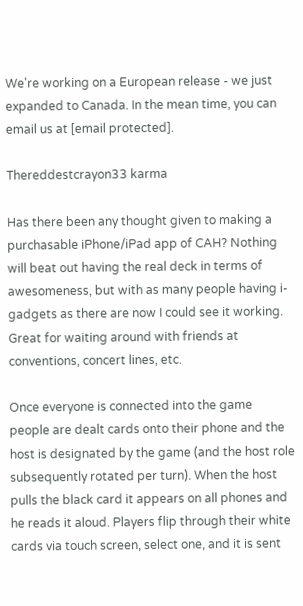We're working on a European release - we just expanded to Canada. In the mean time, you can email us at [email protected].

Thereddestcrayon33 karma

Has there been any thought given to making a purchasable iPhone/iPad app of CAH? Nothing will beat out having the real deck in terms of awesomeness, but with as many people having i-gadgets as there are now I could see it working. Great for waiting around with friends at conventions, concert lines, etc.

Once everyone is connected into the game people are dealt cards onto their phone and the host is designated by the game (and the host role subsequently rotated per turn). When the host pulls the black card it appears on all phones and he reads it aloud. Players flip through their white cards via touch screen, select one, and it is sent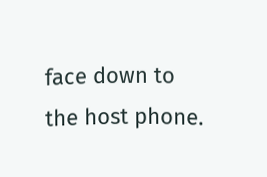face down to the host phone.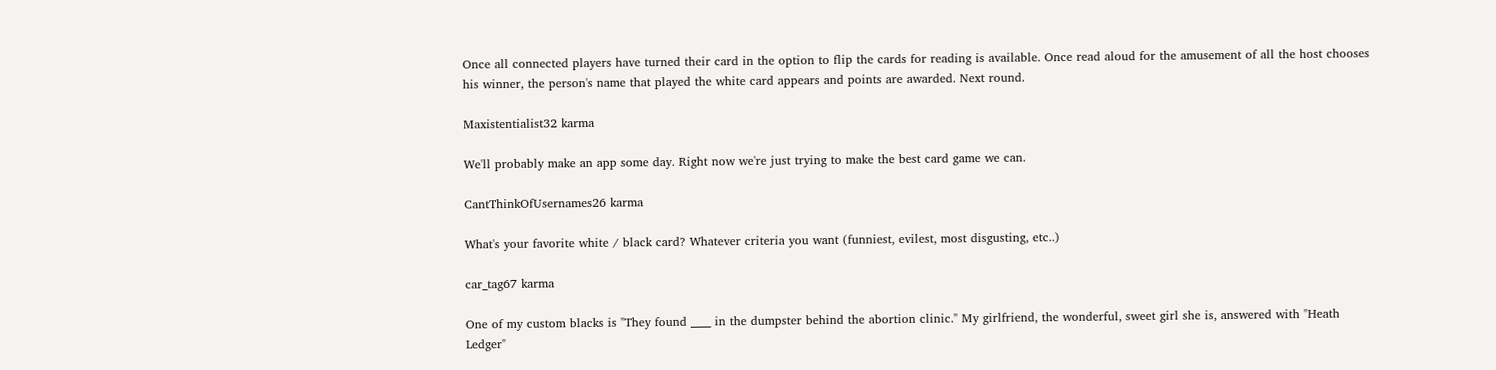Once all connected players have turned their card in the option to flip the cards for reading is available. Once read aloud for the amusement of all the host chooses his winner, the person's name that played the white card appears and points are awarded. Next round.

Maxistentialist32 karma

We'll probably make an app some day. Right now we're just trying to make the best card game we can.

CantThinkOfUsernames26 karma

What's your favorite white / black card? Whatever criteria you want (funniest, evilest, most disgusting, etc..)

car_tag67 karma

One of my custom blacks is "They found ____ in the dumpster behind the abortion clinic." My girlfriend, the wonderful, sweet girl she is, answered with "Heath Ledger"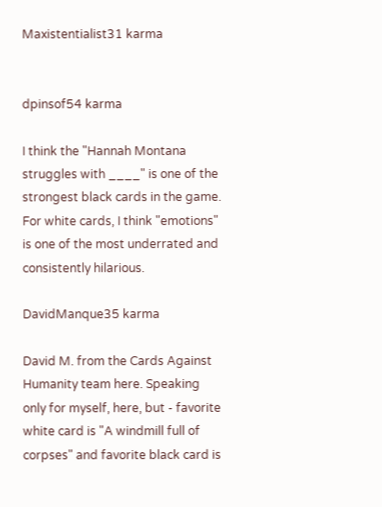Maxistentialist31 karma


dpinsof54 karma

I think the "Hannah Montana struggles with ____" is one of the strongest black cards in the game. For white cards, I think "emotions" is one of the most underrated and consistently hilarious.

DavidManque35 karma

David M. from the Cards Against Humanity team here. Speaking only for myself, here, but - favorite white card is "A windmill full of corpses" and favorite black card is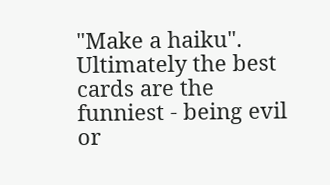"Make a haiku". Ultimately the best cards are the funniest - being evil or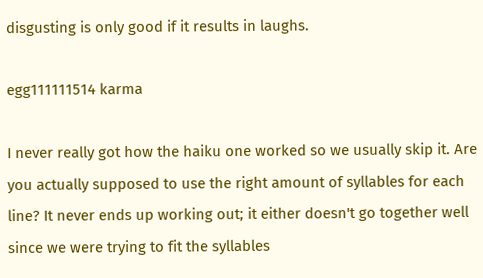disgusting is only good if it results in laughs.

egg111111514 karma

I never really got how the haiku one worked so we usually skip it. Are you actually supposed to use the right amount of syllables for each line? It never ends up working out; it either doesn't go together well since we were trying to fit the syllables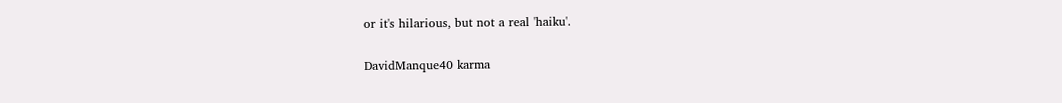or it's hilarious, but not a real 'haiku'.

DavidManque40 karma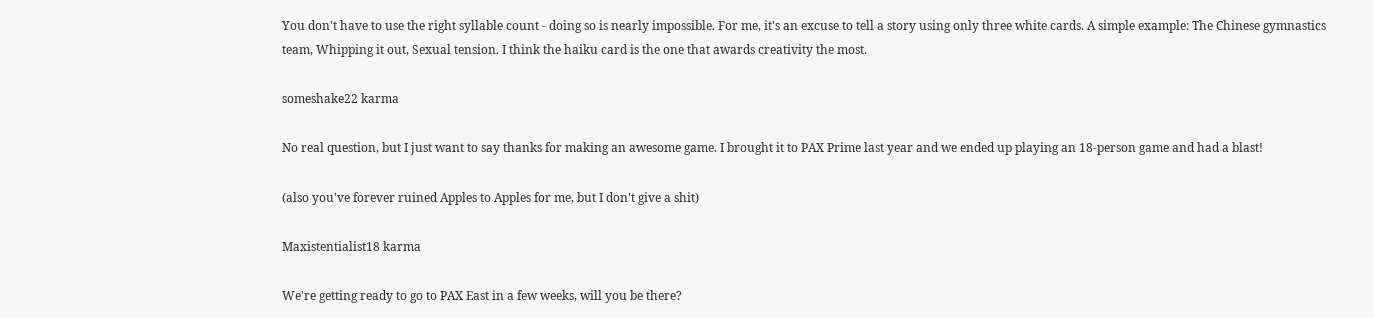You don't have to use the right syllable count - doing so is nearly impossible. For me, it's an excuse to tell a story using only three white cards. A simple example: The Chinese gymnastics team, Whipping it out, Sexual tension. I think the haiku card is the one that awards creativity the most.

someshake22 karma

No real question, but I just want to say thanks for making an awesome game. I brought it to PAX Prime last year and we ended up playing an 18-person game and had a blast!

(also you've forever ruined Apples to Apples for me, but I don't give a shit)

Maxistentialist18 karma

We're getting ready to go to PAX East in a few weeks, will you be there?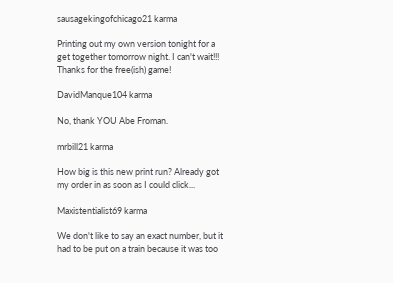sausagekingofchicago21 karma

Printing out my own version tonight for a get together tomorrow night. I can't wait!!! Thanks for the free(ish) game!

DavidManque104 karma

No, thank YOU Abe Froman.

mrbill21 karma

How big is this new print run? Already got my order in as soon as I could click...

Maxistentialist69 karma

We don't like to say an exact number, but it had to be put on a train because it was too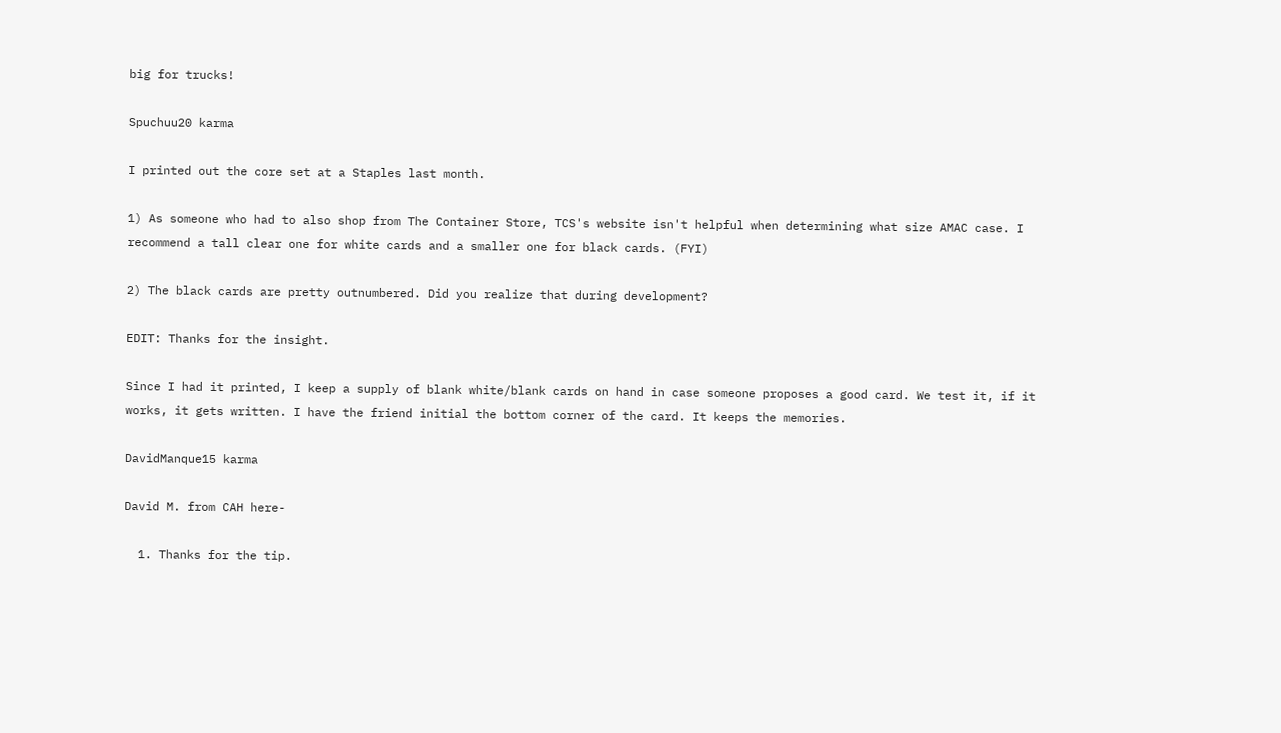big for trucks!

Spuchuu20 karma

I printed out the core set at a Staples last month.

1) As someone who had to also shop from The Container Store, TCS's website isn't helpful when determining what size AMAC case. I recommend a tall clear one for white cards and a smaller one for black cards. (FYI)

2) The black cards are pretty outnumbered. Did you realize that during development?

EDIT: Thanks for the insight.

Since I had it printed, I keep a supply of blank white/blank cards on hand in case someone proposes a good card. We test it, if it works, it gets written. I have the friend initial the bottom corner of the card. It keeps the memories.

DavidManque15 karma

David M. from CAH here-

  1. Thanks for the tip.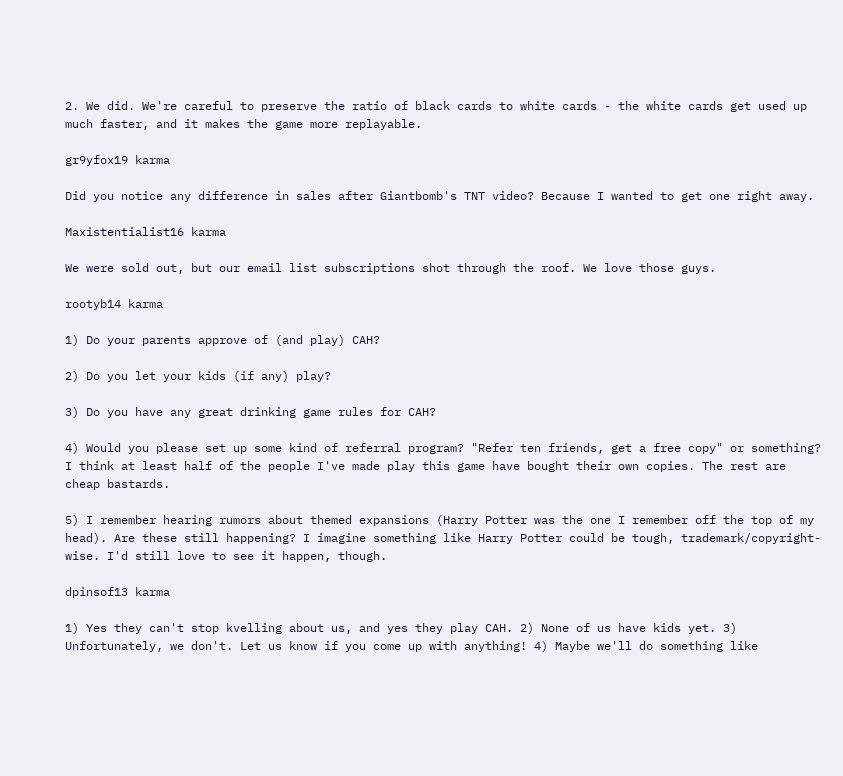2. We did. We're careful to preserve the ratio of black cards to white cards - the white cards get used up much faster, and it makes the game more replayable.

gr9yfox19 karma

Did you notice any difference in sales after Giantbomb's TNT video? Because I wanted to get one right away.

Maxistentialist16 karma

We were sold out, but our email list subscriptions shot through the roof. We love those guys.

rootyb14 karma

1) Do your parents approve of (and play) CAH?

2) Do you let your kids (if any) play?

3) Do you have any great drinking game rules for CAH?

4) Would you please set up some kind of referral program? "Refer ten friends, get a free copy" or something? I think at least half of the people I've made play this game have bought their own copies. The rest are cheap bastards.

5) I remember hearing rumors about themed expansions (Harry Potter was the one I remember off the top of my head). Are these still happening? I imagine something like Harry Potter could be tough, trademark/copyright-wise. I'd still love to see it happen, though.

dpinsof13 karma

1) Yes they can't stop kvelling about us, and yes they play CAH. 2) None of us have kids yet. 3) Unfortunately, we don't. Let us know if you come up with anything! 4) Maybe we'll do something like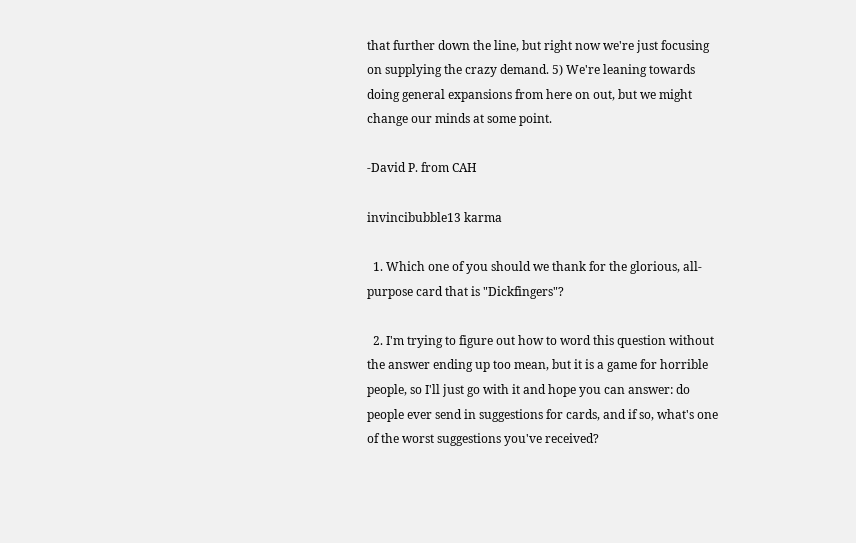that further down the line, but right now we're just focusing on supplying the crazy demand. 5) We're leaning towards doing general expansions from here on out, but we might change our minds at some point.

-David P. from CAH

invincibubble13 karma

  1. Which one of you should we thank for the glorious, all-purpose card that is "Dickfingers"?

  2. I'm trying to figure out how to word this question without the answer ending up too mean, but it is a game for horrible people, so I'll just go with it and hope you can answer: do people ever send in suggestions for cards, and if so, what's one of the worst suggestions you've received?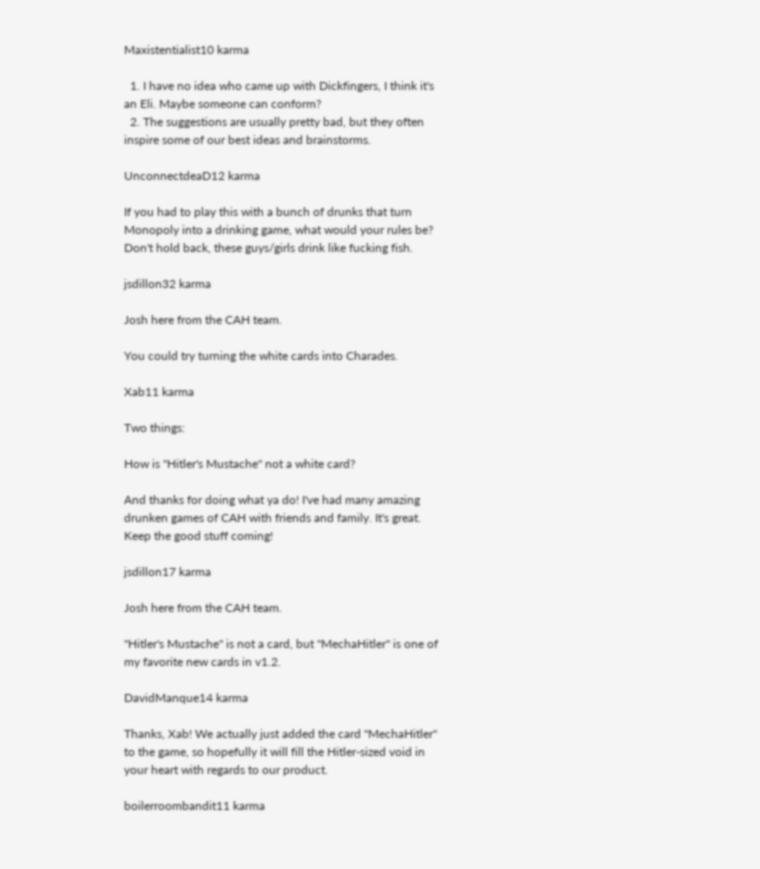Maxistentialist10 karma

  1. I have no idea who came up with Dickfingers, I think it's an Eli. Maybe someone can conform?
  2. The suggestions are usually pretty bad, but they often inspire some of our best ideas and brainstorms.

UnconnectdeaD12 karma

If you had to play this with a bunch of drunks that turn Monopoly into a drinking game, what would your rules be? Don't hold back, these guys/girls drink like fucking fish.

jsdillon32 karma

Josh here from the CAH team.

You could try turning the white cards into Charades.

Xab11 karma

Two things:

How is "Hitler's Mustache" not a white card?

And thanks for doing what ya do! I've had many amazing drunken games of CAH with friends and family. It's great. Keep the good stuff coming!

jsdillon17 karma

Josh here from the CAH team.

"Hitler's Mustache" is not a card, but "MechaHitler" is one of my favorite new cards in v1.2.

DavidManque14 karma

Thanks, Xab! We actually just added the card "MechaHitler" to the game, so hopefully it will fill the Hitler-sized void in your heart with regards to our product.

boilerroombandit11 karma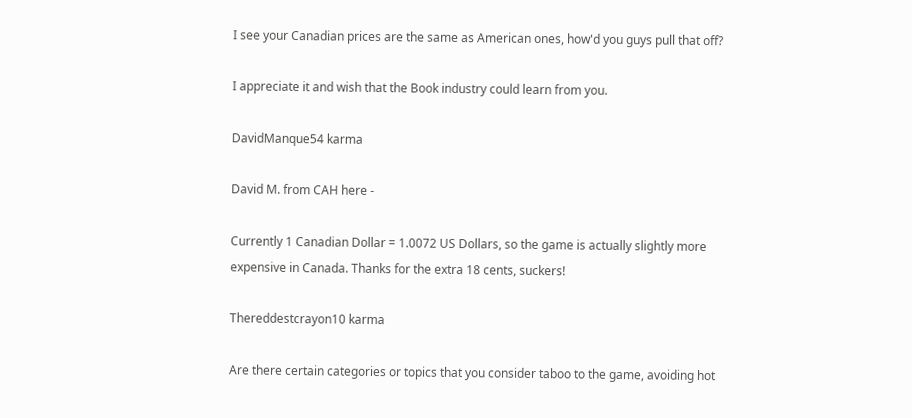I see your Canadian prices are the same as American ones, how'd you guys pull that off?

I appreciate it and wish that the Book industry could learn from you.

DavidManque54 karma

David M. from CAH here -

Currently 1 Canadian Dollar = 1.0072 US Dollars, so the game is actually slightly more expensive in Canada. Thanks for the extra 18 cents, suckers!

Thereddestcrayon10 karma

Are there certain categories or topics that you consider taboo to the game, avoiding hot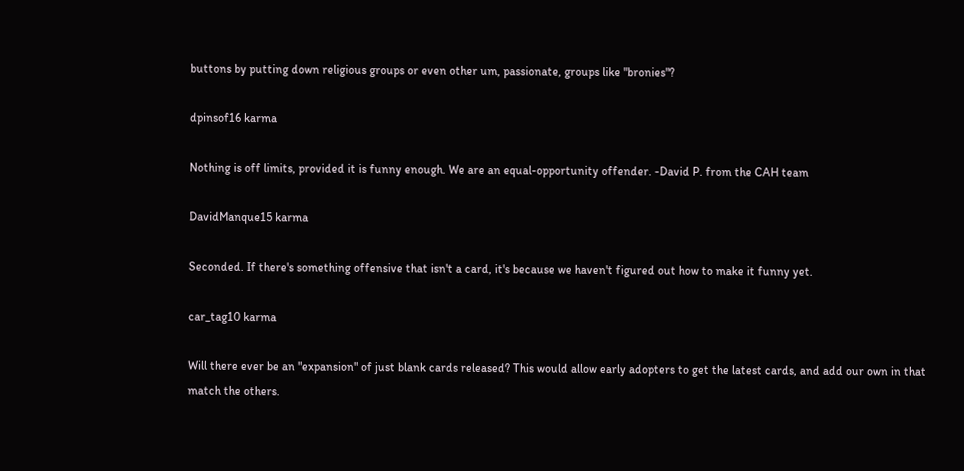buttons by putting down religious groups or even other um, passionate, groups like "bronies"?

dpinsof16 karma

Nothing is off limits, provided it is funny enough. We are an equal-opportunity offender. -David P. from the CAH team

DavidManque15 karma

Seconded. If there's something offensive that isn't a card, it's because we haven't figured out how to make it funny yet.

car_tag10 karma

Will there ever be an "expansion" of just blank cards released? This would allow early adopters to get the latest cards, and add our own in that match the others.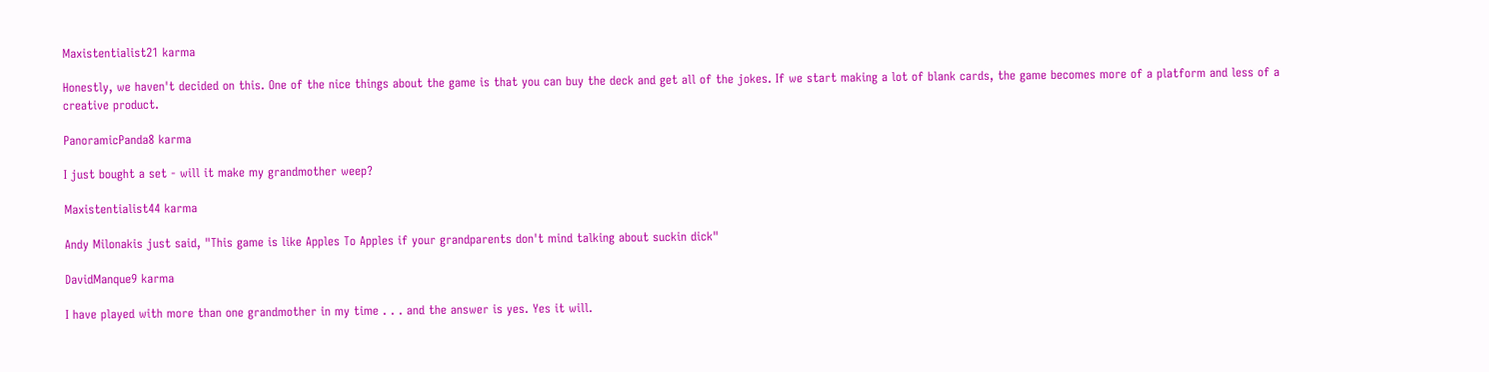Maxistentialist21 karma

Honestly, we haven't decided on this. One of the nice things about the game is that you can buy the deck and get all of the jokes. If we start making a lot of blank cards, the game becomes more of a platform and less of a creative product.

PanoramicPanda8 karma

I just bought a set - will it make my grandmother weep?

Maxistentialist44 karma

Andy Milonakis just said, "This game is like Apples To Apples if your grandparents don't mind talking about suckin dick"

DavidManque9 karma

I have played with more than one grandmother in my time . . . and the answer is yes. Yes it will.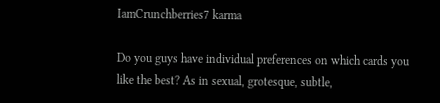IamCrunchberries7 karma

Do you guys have individual preferences on which cards you like the best? As in sexual, grotesque, subtle,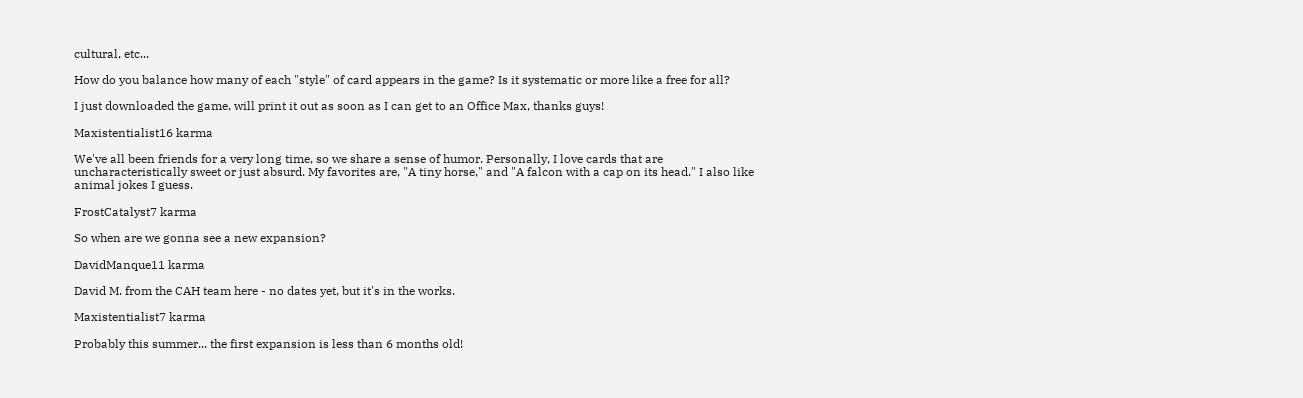cultural, etc...

How do you balance how many of each "style" of card appears in the game? Is it systematic or more like a free for all?

I just downloaded the game, will print it out as soon as I can get to an Office Max, thanks guys!

Maxistentialist16 karma

We've all been friends for a very long time, so we share a sense of humor. Personally, I love cards that are uncharacteristically sweet or just absurd. My favorites are, "A tiny horse," and "A falcon with a cap on its head." I also like animal jokes I guess.

FrostCatalyst7 karma

So when are we gonna see a new expansion?

DavidManque11 karma

David M. from the CAH team here - no dates yet, but it's in the works.

Maxistentialist7 karma

Probably this summer... the first expansion is less than 6 months old!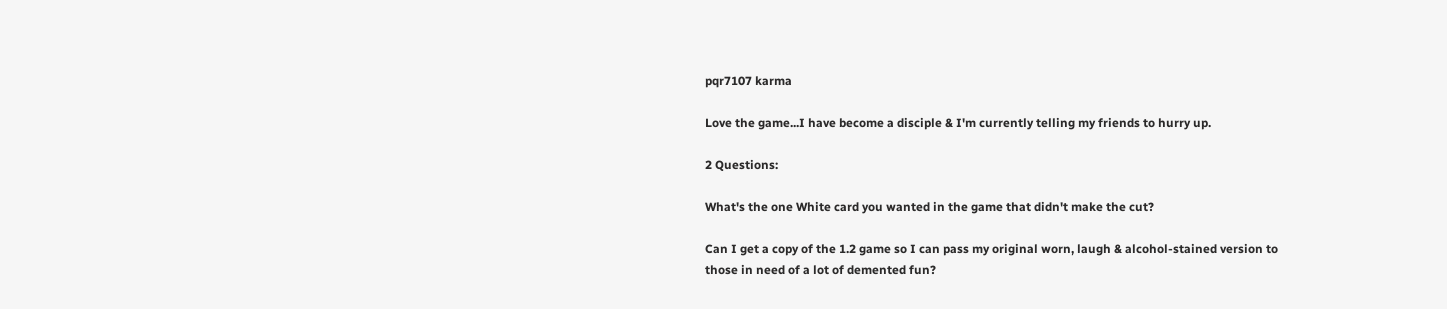pqr7107 karma

Love the game...I have become a disciple & I'm currently telling my friends to hurry up.

2 Questions:

What's the one White card you wanted in the game that didn't make the cut?

Can I get a copy of the 1.2 game so I can pass my original worn, laugh & alcohol-stained version to those in need of a lot of demented fun?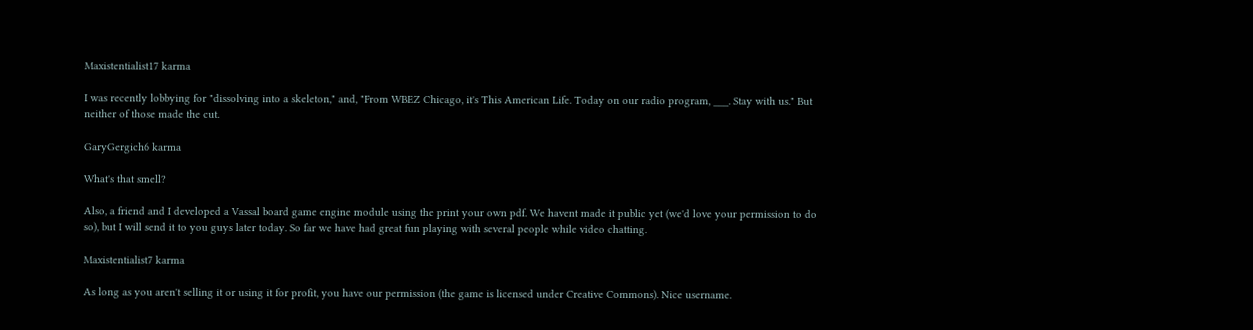Maxistentialist17 karma

I was recently lobbying for "dissolving into a skeleton," and, "From WBEZ Chicago, it's This American Life. Today on our radio program, ___. Stay with us." But neither of those made the cut.

GaryGergich6 karma

What's that smell?

Also, a friend and I developed a Vassal board game engine module using the print your own pdf. We havent made it public yet (we'd love your permission to do so), but I will send it to you guys later today. So far we have had great fun playing with several people while video chatting.

Maxistentialist7 karma

As long as you aren't selling it or using it for profit, you have our permission (the game is licensed under Creative Commons). Nice username.